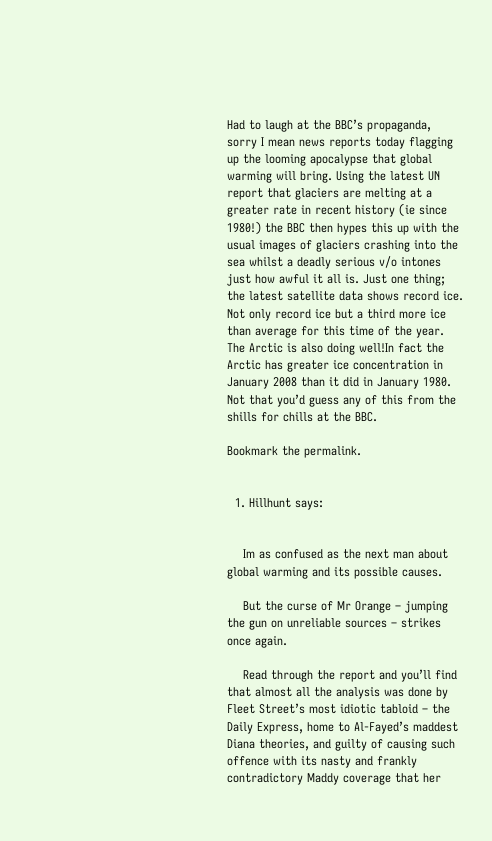Had to laugh at the BBC’s propaganda, sorry I mean news reports today flagging up the looming apocalypse that global warming will bring. Using the latest UN report that glaciers are melting at a greater rate in recent history (ie since 1980!) the BBC then hypes this up with the usual images of glaciers crashing into the sea whilst a deadly serious v/o intones just how awful it all is. Just one thing; the latest satellite data shows record ice. Not only record ice but a third more ice than average for this time of the year. The Arctic is also doing well!In fact the Arctic has greater ice concentration in January 2008 than it did in January 1980. Not that you’d guess any of this from the shills for chills at the BBC.

Bookmark the permalink.


  1. Hillhunt says:


    Im as confused as the next man about global warming and its possible causes.

    But the curse of Mr Orange – jumping the gun on unreliable sources – strikes once again.

    Read through the report and you’ll find that almost all the analysis was done by Fleet Street’s most idiotic tabloid – the Daily Express, home to Al-Fayed’s maddest Diana theories, and guilty of causing such offence with its nasty and frankly contradictory Maddy coverage that her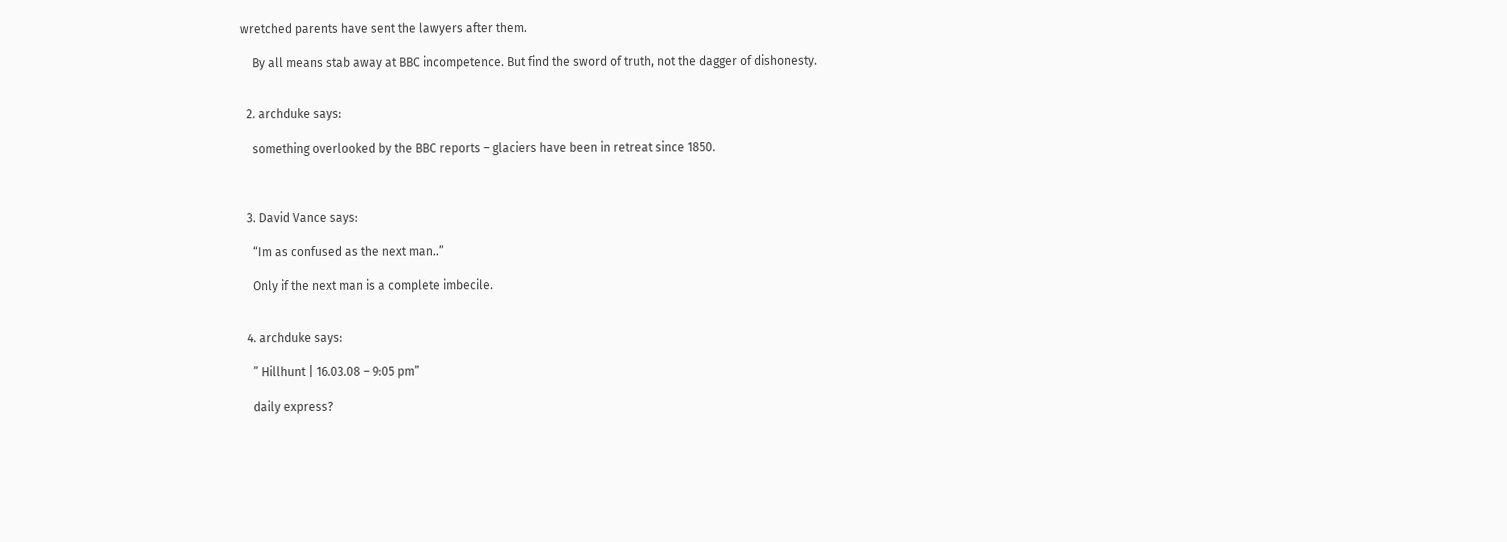wretched parents have sent the lawyers after them.

    By all means stab away at BBC incompetence. But find the sword of truth, not the dagger of dishonesty.


  2. archduke says:

    something overlooked by the BBC reports – glaciers have been in retreat since 1850.



  3. David Vance says:

    “Im as confused as the next man..”

    Only if the next man is a complete imbecile.


  4. archduke says:

    ” Hillhunt | 16.03.08 – 9:05 pm”

    daily express?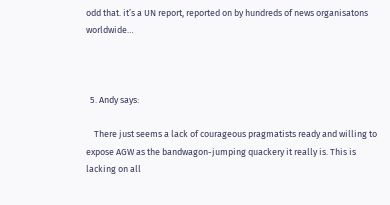odd that. it’s a UN report, reported on by hundreds of news organisatons worldwide…



  5. Andy says:

    There just seems a lack of courageous pragmatists ready and willing to expose AGW as the bandwagon-jumping quackery it really is. This is lacking on all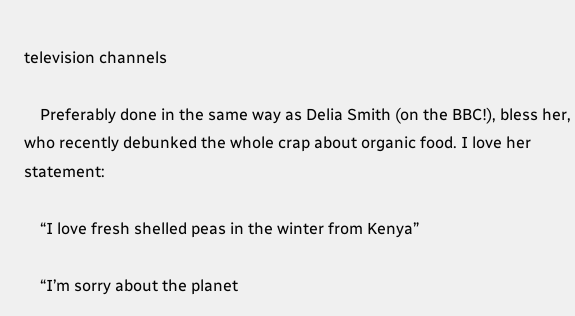television channels

    Preferably done in the same way as Delia Smith (on the BBC!), bless her, who recently debunked the whole crap about organic food. I love her statement:

    “I love fresh shelled peas in the winter from Kenya”

    “I’m sorry about the planet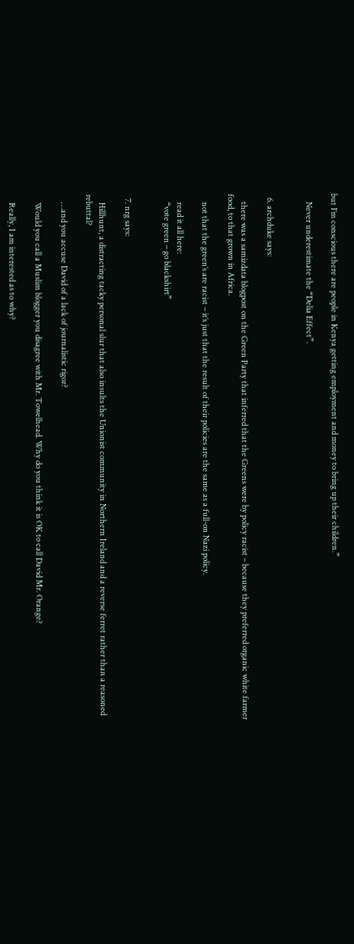but I’m conscious there are people in Kenya getting employment and money to bring up their children.”

    Never underestimate the “Delia Effect”.


  6. archduke says:

    there was a samizdata blogpost on the Green Party that inferred that the Greens were by policy racist – because they preferred organic white farmer food, to that grown in Africa.

    not that the green’s are racist – it’s just that the result of their policies are the same as a full-on Nazi policy.

    read it all here:
    “vote green – go blackshirt”


  7. nrg says:

    Hillhunt, a distracting tacky personal slur that also insults the Unionist community in Northern Ireland and a reverse ferret rather than a reasoned rebuttal?

    …and you accuse David of a lack of journalistic rigor?

    Would you call a Muslim blogger you disagree with Mr. Towelhead. Why do you think it is OK to call David Mr. Orange?

    Really, I am interested as to why?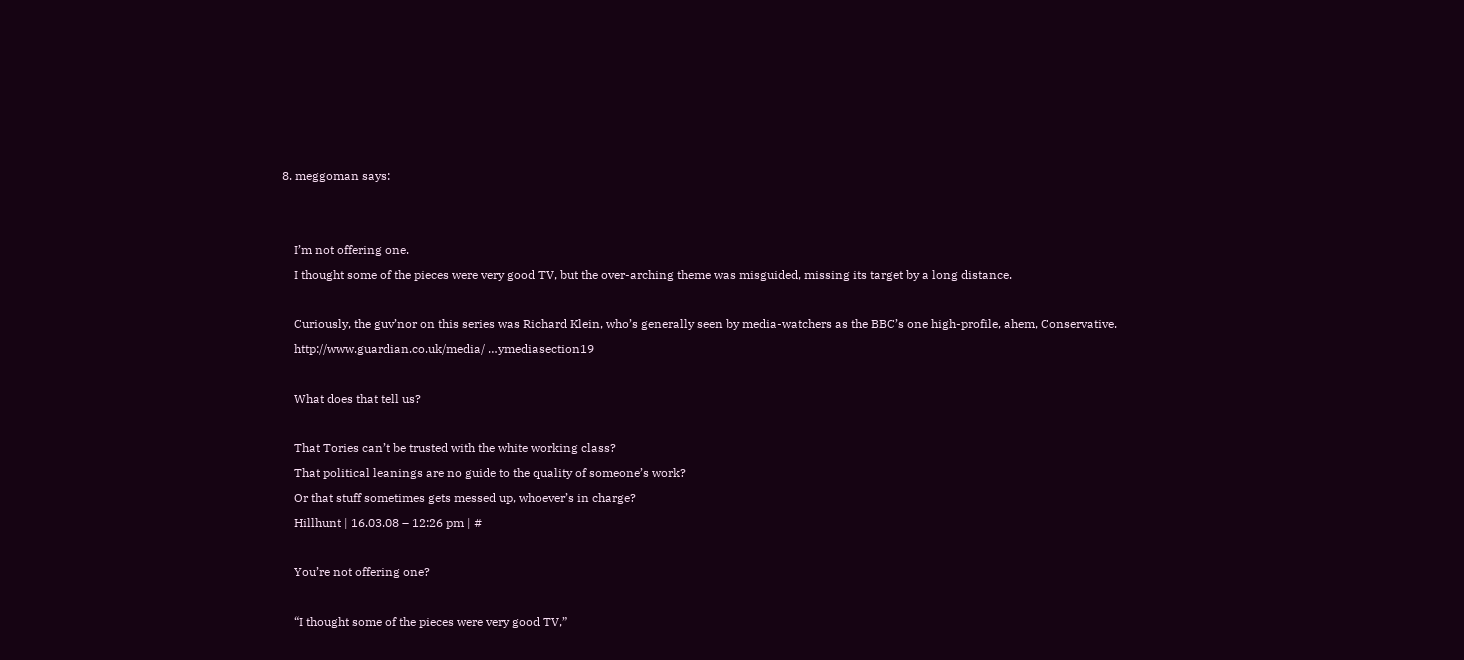8. meggoman says:


    I’m not offering one.
    I thought some of the pieces were very good TV, but the over-arching theme was misguided, missing its target by a long distance.

    Curiously, the guv’nor on this series was Richard Klein, who’s generally seen by media-watchers as the BBC’s one high-profile, ahem, Conservative.
    http://www.guardian.co.uk/media/ …ymediasection19

    What does that tell us?

    That Tories can’t be trusted with the white working class?
    That political leanings are no guide to the quality of someone’s work?
    Or that stuff sometimes gets messed up, whoever’s in charge?
    Hillhunt | 16.03.08 – 12:26 pm | #

    You’re not offering one?

    “I thought some of the pieces were very good TV,”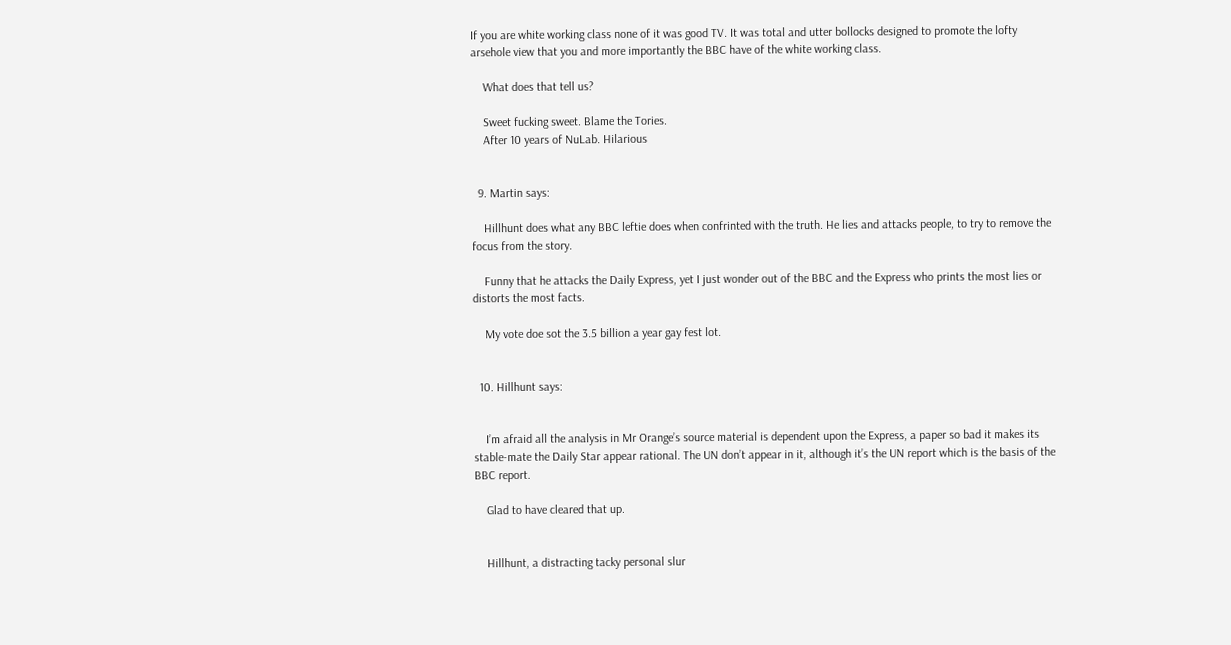If you are white working class none of it was good TV. It was total and utter bollocks designed to promote the lofty arsehole view that you and more importantly the BBC have of the white working class.

    What does that tell us?

    Sweet fucking sweet. Blame the Tories.
    After 10 years of NuLab. Hilarious


  9. Martin says:

    Hillhunt does what any BBC leftie does when confrinted with the truth. He lies and attacks people, to try to remove the focus from the story.

    Funny that he attacks the Daily Express, yet I just wonder out of the BBC and the Express who prints the most lies or distorts the most facts.

    My vote doe sot the 3.5 billion a year gay fest lot.


  10. Hillhunt says:


    I’m afraid all the analysis in Mr Orange’s source material is dependent upon the Express, a paper so bad it makes its stable-mate the Daily Star appear rational. The UN don’t appear in it, although it’s the UN report which is the basis of the BBC report.

    Glad to have cleared that up.


    Hillhunt, a distracting tacky personal slur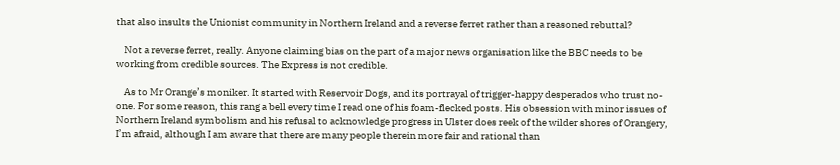that also insults the Unionist community in Northern Ireland and a reverse ferret rather than a reasoned rebuttal?

    Not a reverse ferret, really. Anyone claiming bias on the part of a major news organisation like the BBC needs to be working from credible sources. The Express is not credible.

    As to Mr Orange’s moniker. It started with Reservoir Dogs, and its portrayal of trigger-happy desperados who trust no-one. For some reason, this rang a bell every time I read one of his foam-flecked posts. His obsession with minor issues of Northern Ireland symbolism and his refusal to acknowledge progress in Ulster does reek of the wilder shores of Orangery, I’m afraid, although I am aware that there are many people therein more fair and rational than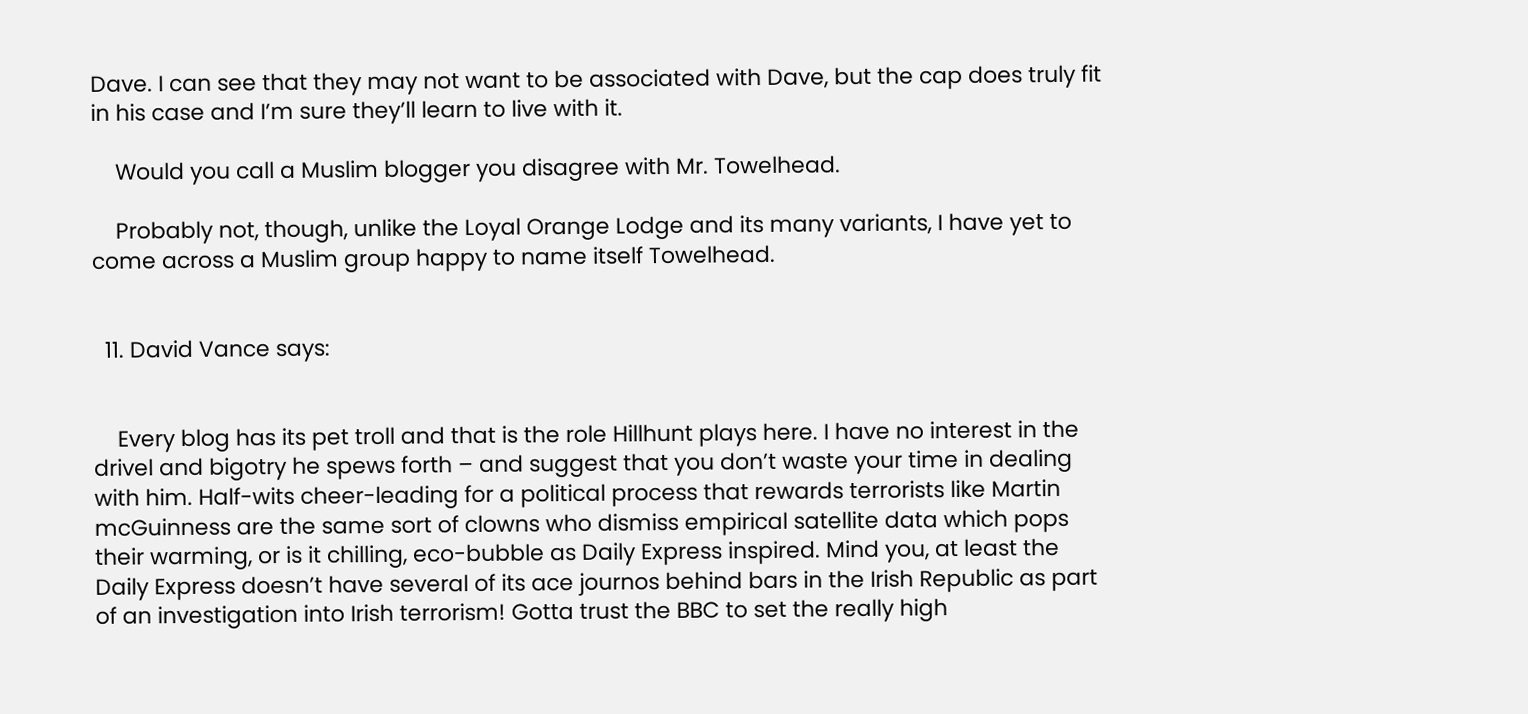Dave. I can see that they may not want to be associated with Dave, but the cap does truly fit in his case and I’m sure they’ll learn to live with it.

    Would you call a Muslim blogger you disagree with Mr. Towelhead.

    Probably not, though, unlike the Loyal Orange Lodge and its many variants, I have yet to come across a Muslim group happy to name itself Towelhead.


  11. David Vance says:


    Every blog has its pet troll and that is the role Hillhunt plays here. I have no interest in the drivel and bigotry he spews forth – and suggest that you don’t waste your time in dealing with him. Half-wits cheer-leading for a political process that rewards terrorists like Martin mcGuinness are the same sort of clowns who dismiss empirical satellite data which pops their warming, or is it chilling, eco-bubble as Daily Express inspired. Mind you, at least the Daily Express doesn’t have several of its ace journos behind bars in the Irish Republic as part of an investigation into Irish terrorism! Gotta trust the BBC to set the really high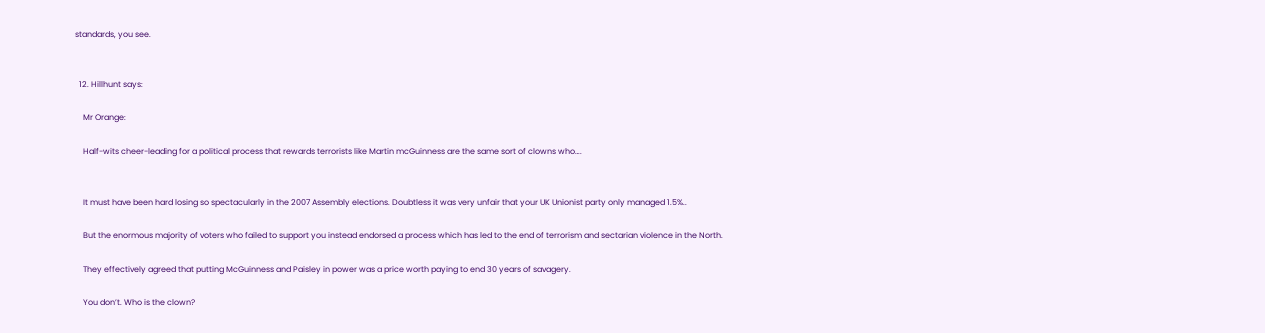standards, you see.


  12. Hillhunt says:

    Mr Orange:

    Half-wits cheer-leading for a political process that rewards terrorists like Martin mcGuinness are the same sort of clowns who….


    It must have been hard losing so spectacularly in the 2007 Assembly elections. Doubtless it was very unfair that your UK Unionist party only managed 1.5%..

    But the enormous majority of voters who failed to support you instead endorsed a process which has led to the end of terrorism and sectarian violence in the North.

    They effectively agreed that putting McGuinness and Paisley in power was a price worth paying to end 30 years of savagery.

    You don’t. Who is the clown?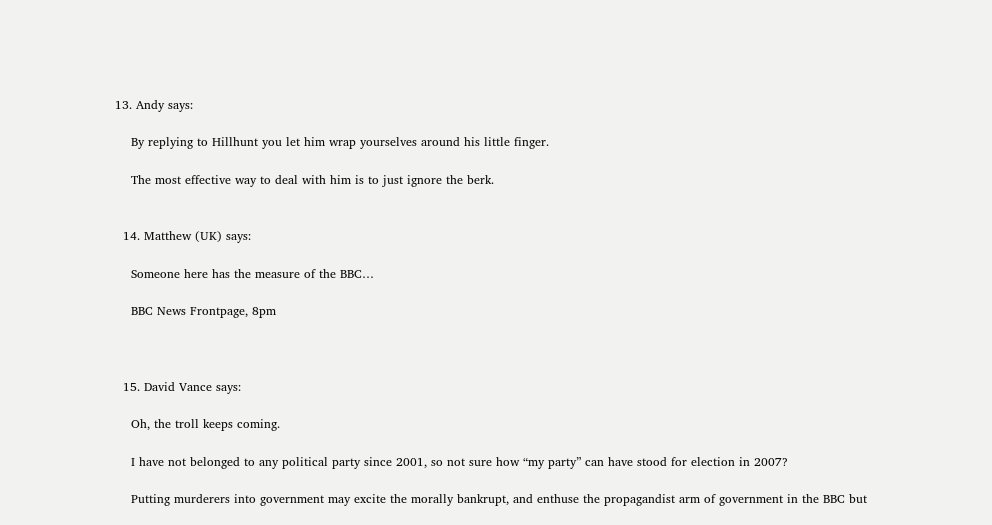13. Andy says:

    By replying to Hillhunt you let him wrap yourselves around his little finger.

    The most effective way to deal with him is to just ignore the berk.


  14. Matthew (UK) says:

    Someone here has the measure of the BBC…

    BBC News Frontpage, 8pm



  15. David Vance says:

    Oh, the troll keeps coming.

    I have not belonged to any political party since 2001, so not sure how “my party” can have stood for election in 2007?

    Putting murderers into government may excite the morally bankrupt, and enthuse the propagandist arm of government in the BBC but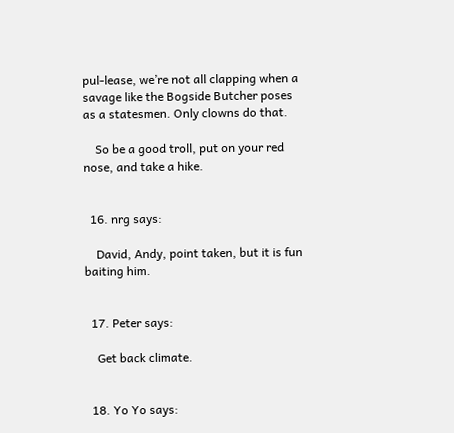pul-lease, we’re not all clapping when a savage like the Bogside Butcher poses as a statesmen. Only clowns do that.

    So be a good troll, put on your red nose, and take a hike.


  16. nrg says:

    David, Andy, point taken, but it is fun baiting him.


  17. Peter says:

    Get back climate.


  18. Yo Yo says: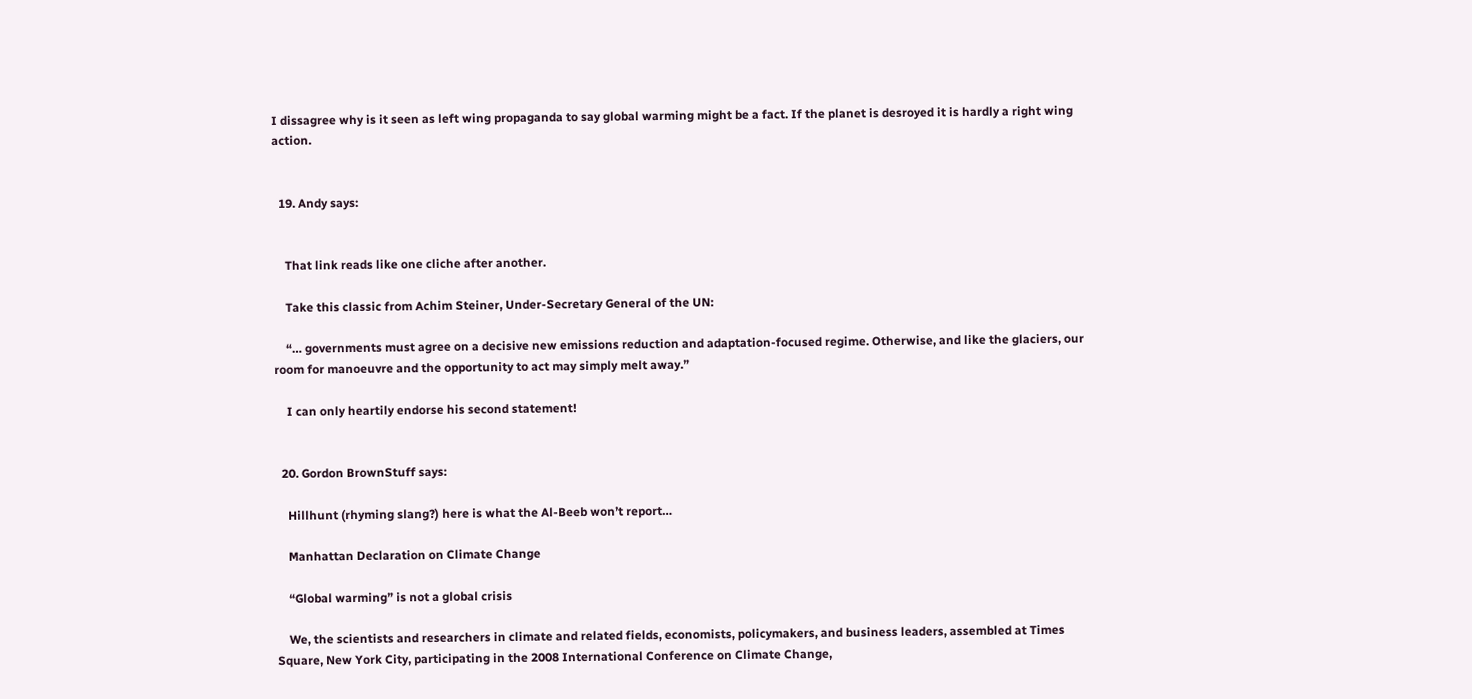I dissagree why is it seen as left wing propaganda to say global warming might be a fact. If the planet is desroyed it is hardly a right wing action.


  19. Andy says:


    That link reads like one cliche after another.

    Take this classic from Achim Steiner, Under-Secretary General of the UN:

    “… governments must agree on a decisive new emissions reduction and adaptation-focused regime. Otherwise, and like the glaciers, our room for manoeuvre and the opportunity to act may simply melt away.”

    I can only heartily endorse his second statement!


  20. Gordon BrownStuff says:

    Hillhunt (rhyming slang?) here is what the Al-Beeb won’t report…

    Manhattan Declaration on Climate Change

    “Global warming” is not a global crisis

    We, the scientists and researchers in climate and related fields, economists, policymakers, and business leaders, assembled at Times Square, New York City, participating in the 2008 International Conference on Climate Change,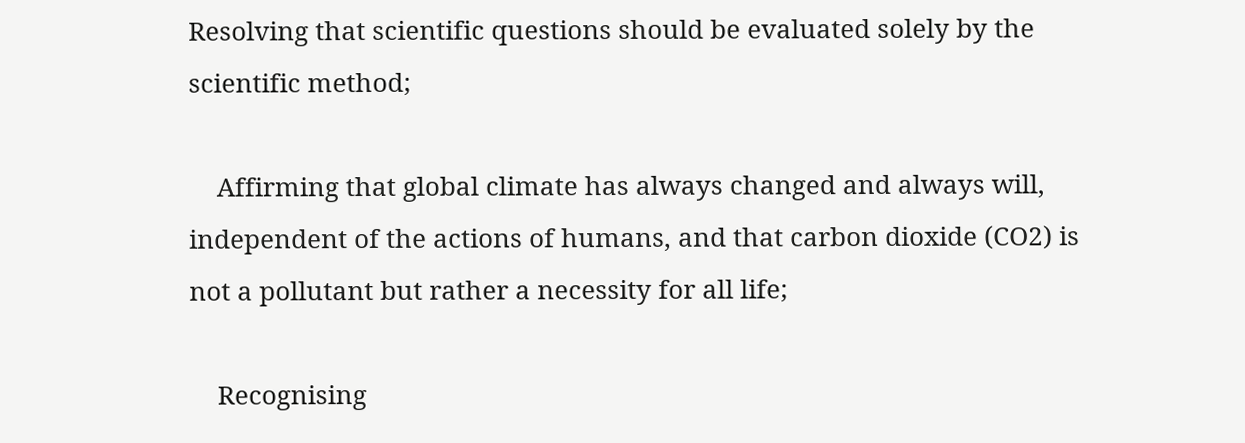Resolving that scientific questions should be evaluated solely by the scientific method;

    Affirming that global climate has always changed and always will, independent of the actions of humans, and that carbon dioxide (CO2) is not a pollutant but rather a necessity for all life;

    Recognising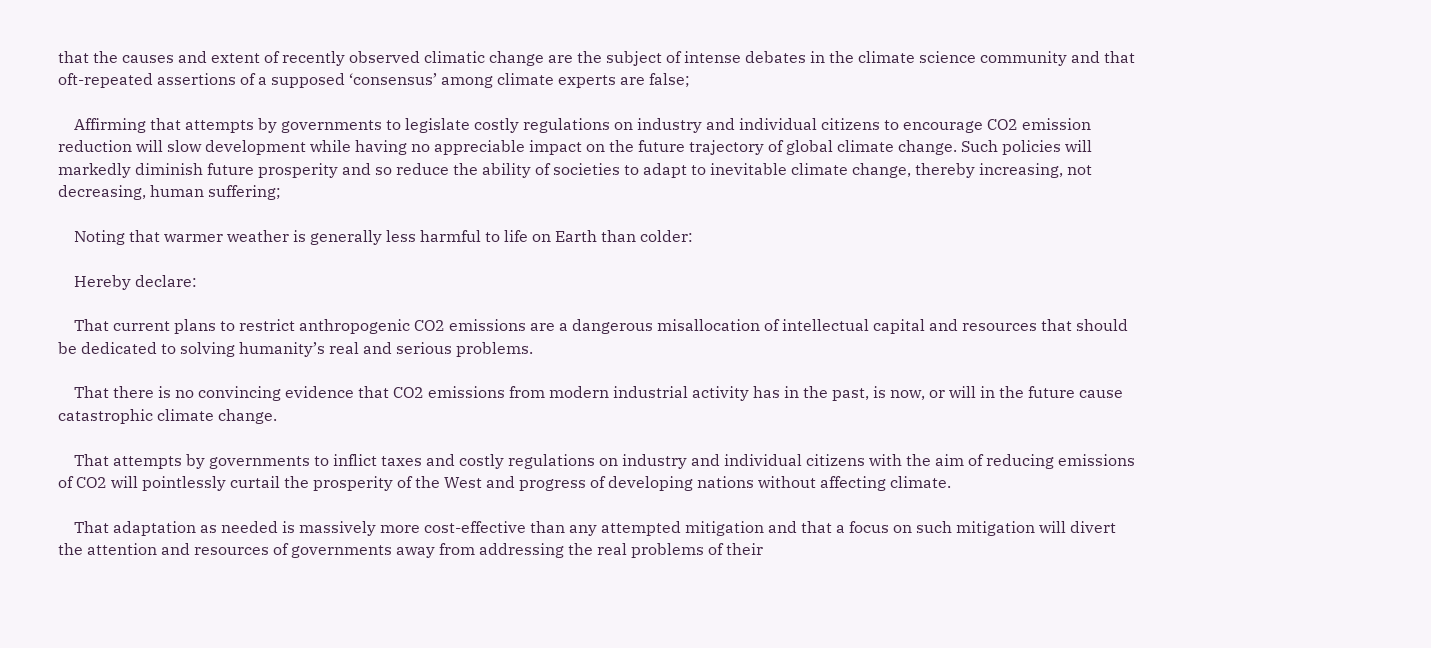that the causes and extent of recently observed climatic change are the subject of intense debates in the climate science community and that oft-repeated assertions of a supposed ‘consensus’ among climate experts are false;

    Affirming that attempts by governments to legislate costly regulations on industry and individual citizens to encourage CO2 emission reduction will slow development while having no appreciable impact on the future trajectory of global climate change. Such policies will markedly diminish future prosperity and so reduce the ability of societies to adapt to inevitable climate change, thereby increasing, not decreasing, human suffering;

    Noting that warmer weather is generally less harmful to life on Earth than colder:

    Hereby declare:

    That current plans to restrict anthropogenic CO2 emissions are a dangerous misallocation of intellectual capital and resources that should be dedicated to solving humanity’s real and serious problems.

    That there is no convincing evidence that CO2 emissions from modern industrial activity has in the past, is now, or will in the future cause catastrophic climate change.

    That attempts by governments to inflict taxes and costly regulations on industry and individual citizens with the aim of reducing emissions of CO2 will pointlessly curtail the prosperity of the West and progress of developing nations without affecting climate.

    That adaptation as needed is massively more cost-effective than any attempted mitigation and that a focus on such mitigation will divert the attention and resources of governments away from addressing the real problems of their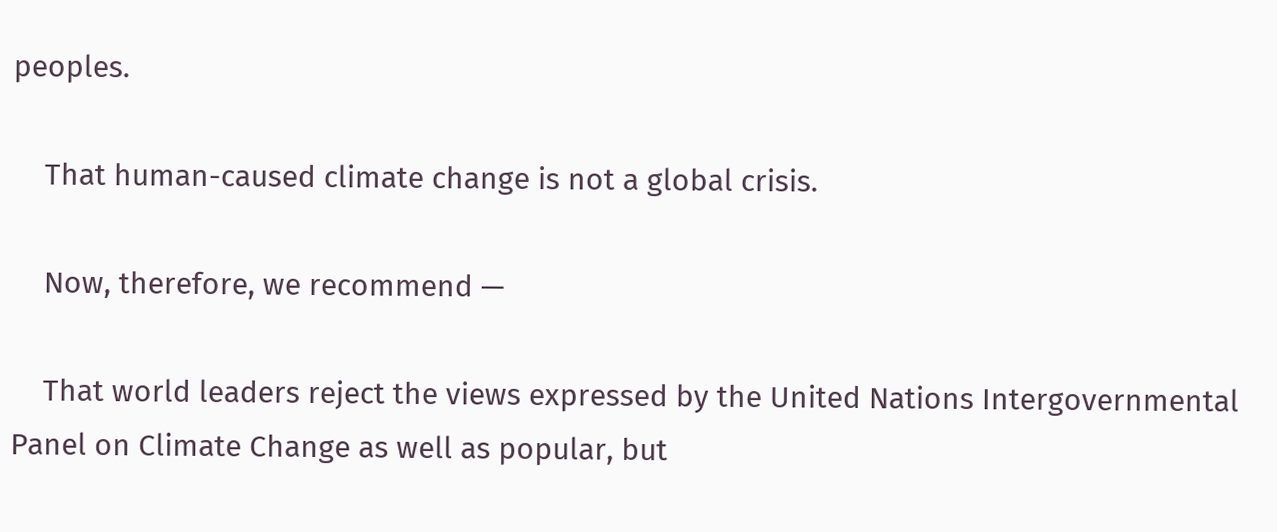peoples.

    That human-caused climate change is not a global crisis.

    Now, therefore, we recommend —

    That world leaders reject the views expressed by the United Nations Intergovernmental Panel on Climate Change as well as popular, but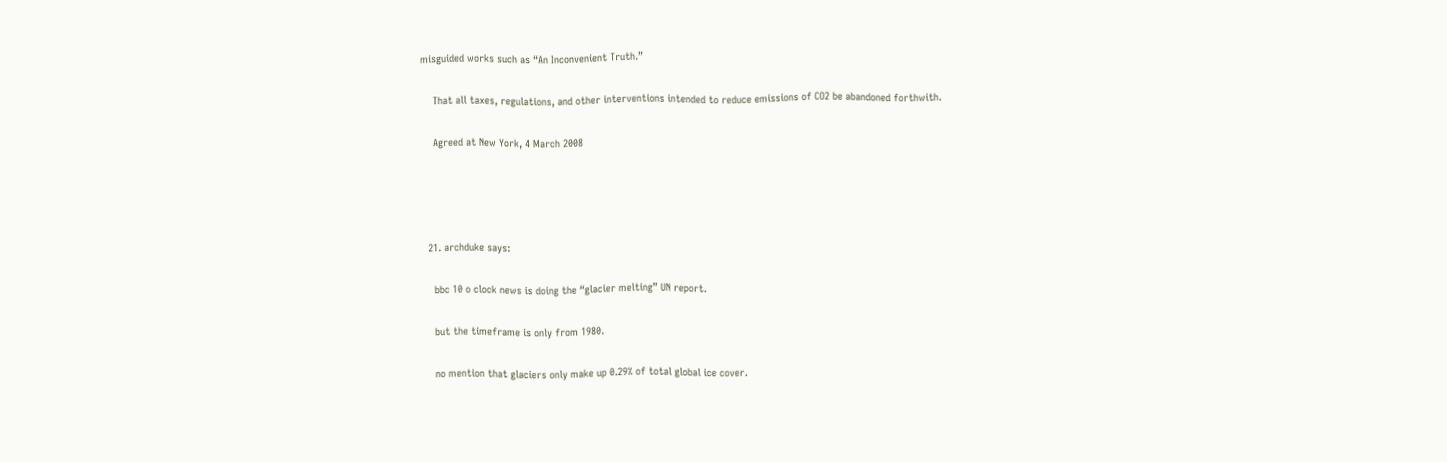misguided works such as “An Inconvenient Truth.”

    That all taxes, regulations, and other interventions intended to reduce emissions of CO2 be abandoned forthwith.

    Agreed at New York, 4 March 2008




  21. archduke says:

    bbc 10 o clock news is doing the “glacier melting” UN report.

    but the timeframe is only from 1980.

    no mention that glaciers only make up 0.29% of total global ice cover.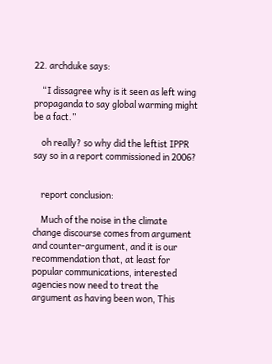22. archduke says:

    “I dissagree why is it seen as left wing propaganda to say global warming might be a fact.”

    oh really? so why did the leftist IPPR say so in a report commissioned in 2006?


    report conclusion:

    Much of the noise in the climate change discourse comes from argument and counter-argument, and it is our recommendation that, at least for popular communications, interested agencies now need to treat the argument as having been won, This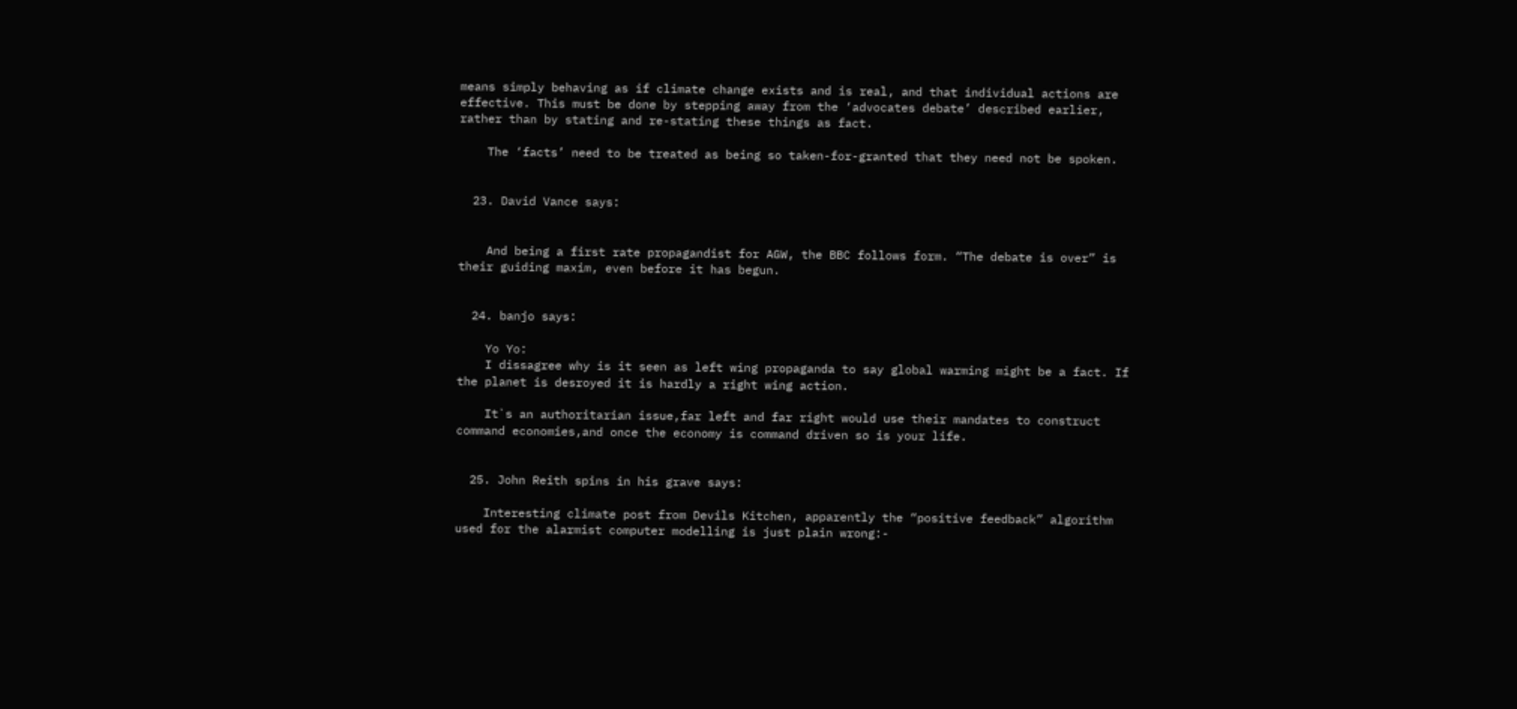means simply behaving as if climate change exists and is real, and that individual actions are effective. This must be done by stepping away from the ‘advocates debate’ described earlier, rather than by stating and re-stating these things as fact.

    The ‘facts’ need to be treated as being so taken-for-granted that they need not be spoken.


  23. David Vance says:


    And being a first rate propagandist for AGW, the BBC follows form. “The debate is over” is their guiding maxim, even before it has begun.


  24. banjo says:

    Yo Yo:
    I dissagree why is it seen as left wing propaganda to say global warming might be a fact. If the planet is desroyed it is hardly a right wing action.

    It`s an authoritarian issue,far left and far right would use their mandates to construct command economies,and once the economy is command driven so is your life.


  25. John Reith spins in his grave says:

    Interesting climate post from Devils Kitchen, apparently the “positive feedback” algorithm used for the alarmist computer modelling is just plain wrong:-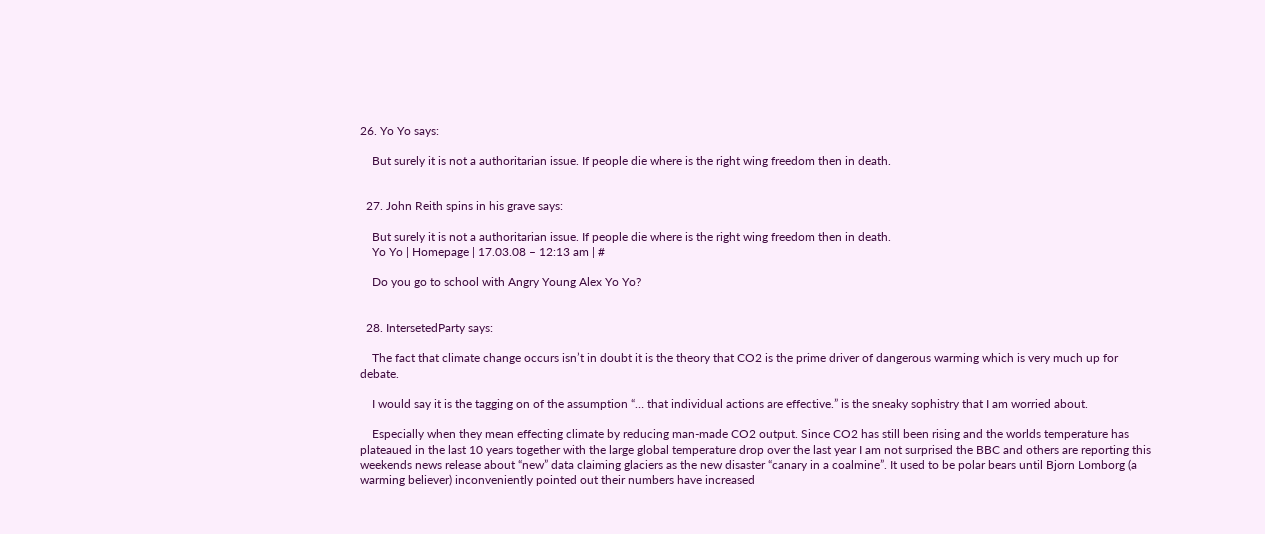26. Yo Yo says:

    But surely it is not a authoritarian issue. If people die where is the right wing freedom then in death.


  27. John Reith spins in his grave says:

    But surely it is not a authoritarian issue. If people die where is the right wing freedom then in death.
    Yo Yo | Homepage | 17.03.08 – 12:13 am | #

    Do you go to school with Angry Young Alex Yo Yo?


  28. IntersetedParty says:

    The fact that climate change occurs isn’t in doubt it is the theory that CO2 is the prime driver of dangerous warming which is very much up for debate.

    I would say it is the tagging on of the assumption “… that individual actions are effective.” is the sneaky sophistry that I am worried about.

    Especially when they mean effecting climate by reducing man-made CO2 output. Since CO2 has still been rising and the worlds temperature has plateaued in the last 10 years together with the large global temperature drop over the last year I am not surprised the BBC and others are reporting this weekends news release about “new” data claiming glaciers as the new disaster “canary in a coalmine”. It used to be polar bears until Bjorn Lomborg (a warming believer) inconveniently pointed out their numbers have increased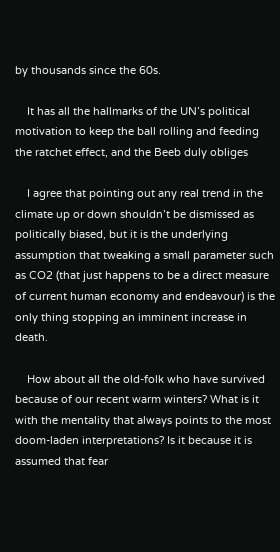by thousands since the 60s.

    It has all the hallmarks of the UN’s political motivation to keep the ball rolling and feeding the ratchet effect, and the Beeb duly obliges

    I agree that pointing out any real trend in the climate up or down shouldn’t be dismissed as politically biased, but it is the underlying assumption that tweaking a small parameter such as CO2 (that just happens to be a direct measure of current human economy and endeavour) is the only thing stopping an imminent increase in death.

    How about all the old-folk who have survived because of our recent warm winters? What is it with the mentality that always points to the most doom-laden interpretations? Is it because it is assumed that fear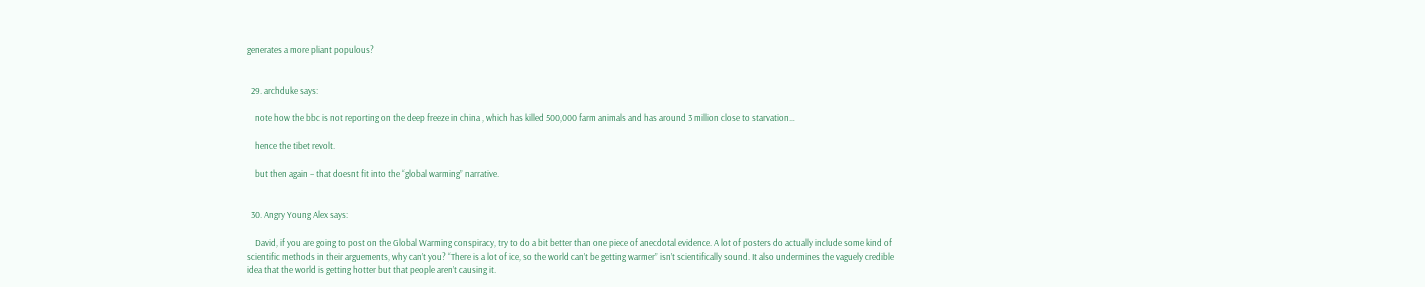generates a more pliant populous?


  29. archduke says:

    note how the bbc is not reporting on the deep freeze in china , which has killed 500,000 farm animals and has around 3 million close to starvation…

    hence the tibet revolt.

    but then again – that doesnt fit into the “global warming” narrative.


  30. Angry Young Alex says:

    David, if you are going to post on the Global Warming conspiracy, try to do a bit better than one piece of anecdotal evidence. A lot of posters do actually include some kind of scientific methods in their arguements, why can’t you? “There is a lot of ice, so the world can’t be getting warmer” isn’t scientifically sound. It also undermines the vaguely credible idea that the world is getting hotter but that people aren’t causing it.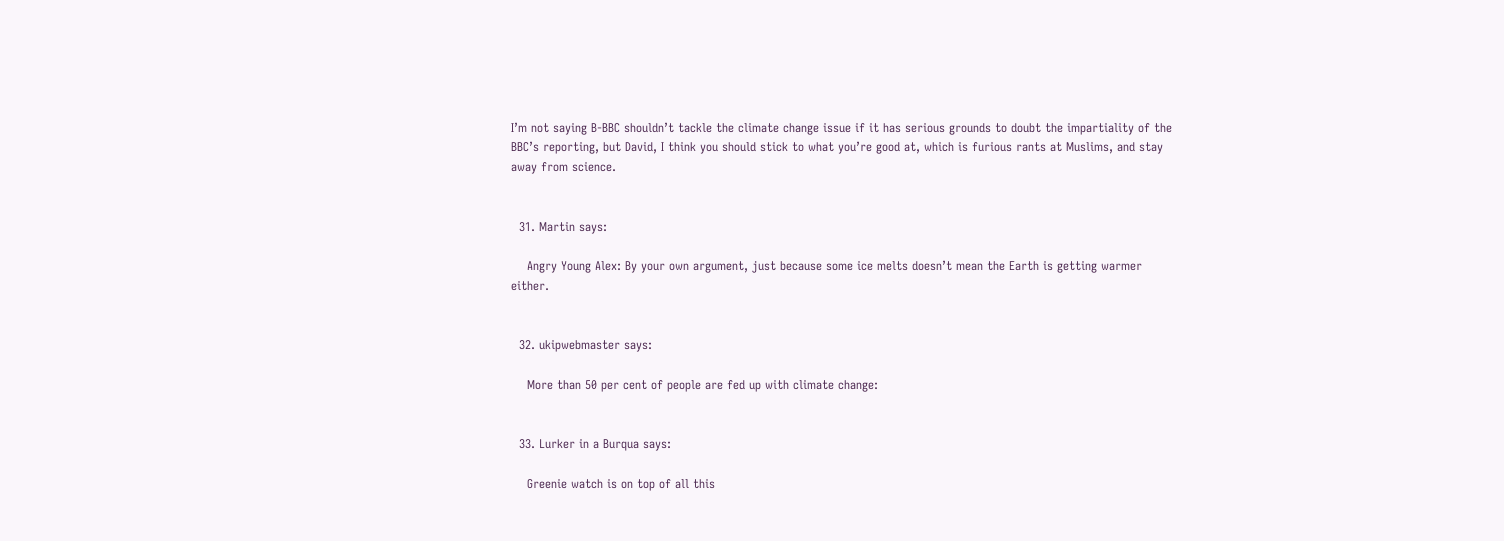I’m not saying B-BBC shouldn’t tackle the climate change issue if it has serious grounds to doubt the impartiality of the BBC’s reporting, but David, I think you should stick to what you’re good at, which is furious rants at Muslims, and stay away from science.


  31. Martin says:

    Angry Young Alex: By your own argument, just because some ice melts doesn’t mean the Earth is getting warmer either.


  32. ukipwebmaster says:

    More than 50 per cent of people are fed up with climate change:


  33. Lurker in a Burqua says:

    Greenie watch is on top of all this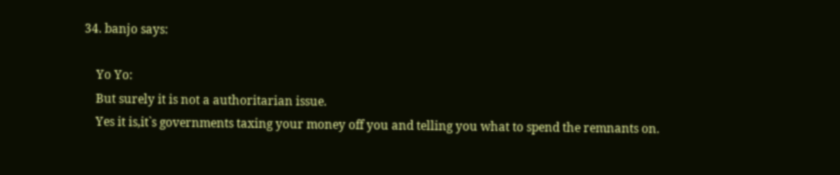34. banjo says:

    Yo Yo:
    But surely it is not a authoritarian issue.
    Yes it is,it`s governments taxing your money off you and telling you what to spend the remnants on.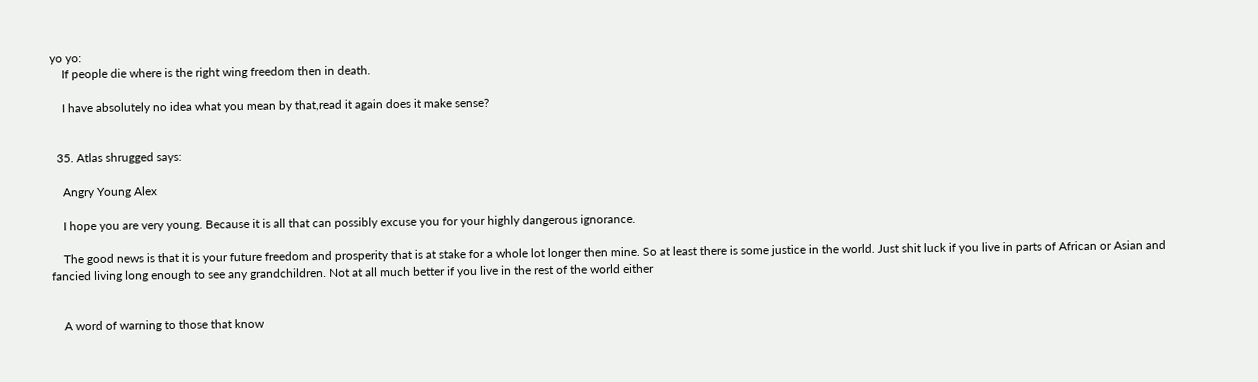yo yo:
    If people die where is the right wing freedom then in death.

    I have absolutely no idea what you mean by that,read it again does it make sense?


  35. Atlas shrugged says:

    Angry Young Alex

    I hope you are very young. Because it is all that can possibly excuse you for your highly dangerous ignorance.

    The good news is that it is your future freedom and prosperity that is at stake for a whole lot longer then mine. So at least there is some justice in the world. Just shit luck if you live in parts of African or Asian and fancied living long enough to see any grandchildren. Not at all much better if you live in the rest of the world either


    A word of warning to those that know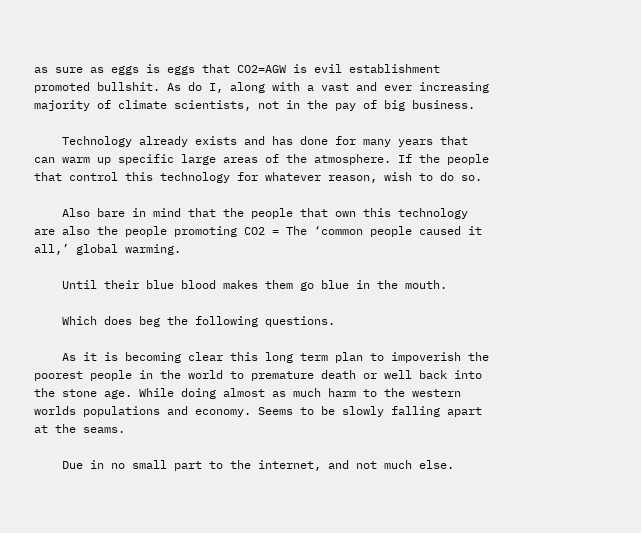as sure as eggs is eggs that CO2=AGW is evil establishment promoted bullshit. As do I, along with a vast and ever increasing majority of climate scientists, not in the pay of big business.

    Technology already exists and has done for many years that can warm up specific large areas of the atmosphere. If the people that control this technology for whatever reason, wish to do so.

    Also bare in mind that the people that own this technology are also the people promoting CO2 = The ‘common people caused it all,’ global warming.

    Until their blue blood makes them go blue in the mouth.

    Which does beg the following questions.

    As it is becoming clear this long term plan to impoverish the poorest people in the world to premature death or well back into the stone age. While doing almost as much harm to the western worlds populations and economy. Seems to be slowly falling apart at the seams.

    Due in no small part to the internet, and not much else.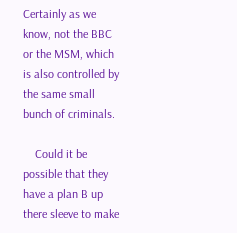Certainly as we know, not the BBC or the MSM, which is also controlled by the same small bunch of criminals.

    Could it be possible that they have a plan B up there sleeve to make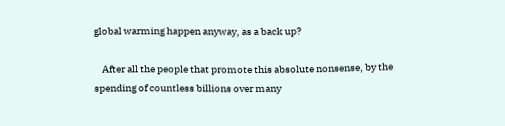global warming happen anyway, as a back up?

    After all the people that promote this absolute nonsense, by the spending of countless billions over many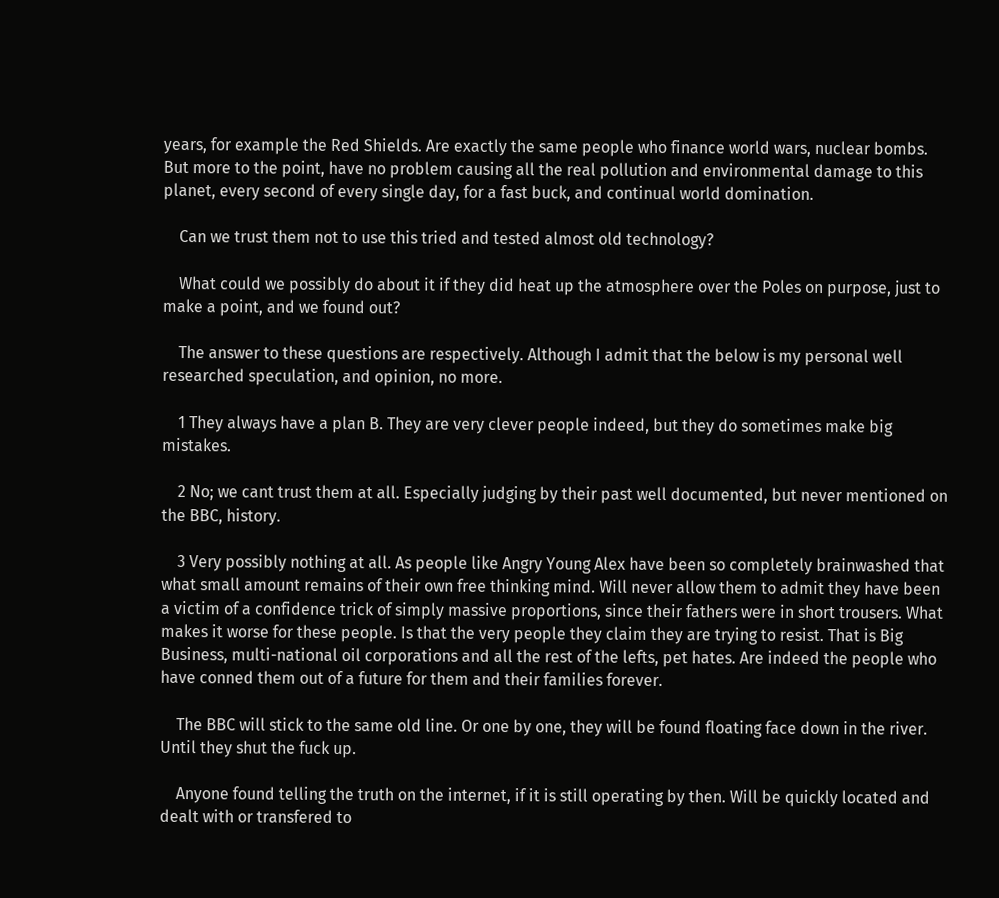years, for example the Red Shields. Are exactly the same people who finance world wars, nuclear bombs. But more to the point, have no problem causing all the real pollution and environmental damage to this planet, every second of every single day, for a fast buck, and continual world domination.

    Can we trust them not to use this tried and tested almost old technology?

    What could we possibly do about it if they did heat up the atmosphere over the Poles on purpose, just to make a point, and we found out?

    The answer to these questions are respectively. Although I admit that the below is my personal well researched speculation, and opinion, no more.

    1 They always have a plan B. They are very clever people indeed, but they do sometimes make big mistakes.

    2 No; we cant trust them at all. Especially judging by their past well documented, but never mentioned on the BBC, history.

    3 Very possibly nothing at all. As people like Angry Young Alex have been so completely brainwashed that what small amount remains of their own free thinking mind. Will never allow them to admit they have been a victim of a confidence trick of simply massive proportions, since their fathers were in short trousers. What makes it worse for these people. Is that the very people they claim they are trying to resist. That is Big Business, multi-national oil corporations and all the rest of the lefts, pet hates. Are indeed the people who have conned them out of a future for them and their families forever.

    The BBC will stick to the same old line. Or one by one, they will be found floating face down in the river. Until they shut the fuck up.

    Anyone found telling the truth on the internet, if it is still operating by then. Will be quickly located and dealt with or transfered to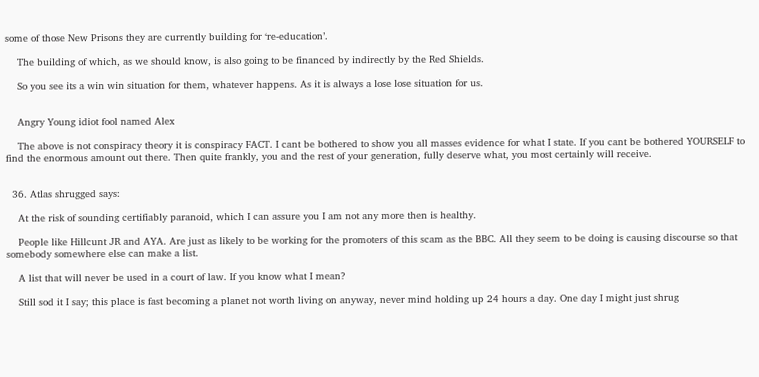some of those New Prisons they are currently building for ‘re-education’.

    The building of which, as we should know, is also going to be financed by indirectly by the Red Shields.

    So you see its a win win situation for them, whatever happens. As it is always a lose lose situation for us.


    Angry Young idiot fool named Alex

    The above is not conspiracy theory it is conspiracy FACT. I cant be bothered to show you all masses evidence for what I state. If you cant be bothered YOURSELF to find the enormous amount out there. Then quite frankly, you and the rest of your generation, fully deserve what, you most certainly will receive.


  36. Atlas shrugged says:

    At the risk of sounding certifiably paranoid, which I can assure you I am not any more then is healthy.

    People like Hillcunt JR and AYA. Are just as likely to be working for the promoters of this scam as the BBC. All they seem to be doing is causing discourse so that somebody somewhere else can make a list.

    A list that will never be used in a court of law. If you know what I mean?

    Still sod it I say; this place is fast becoming a planet not worth living on anyway, never mind holding up 24 hours a day. One day I might just shrug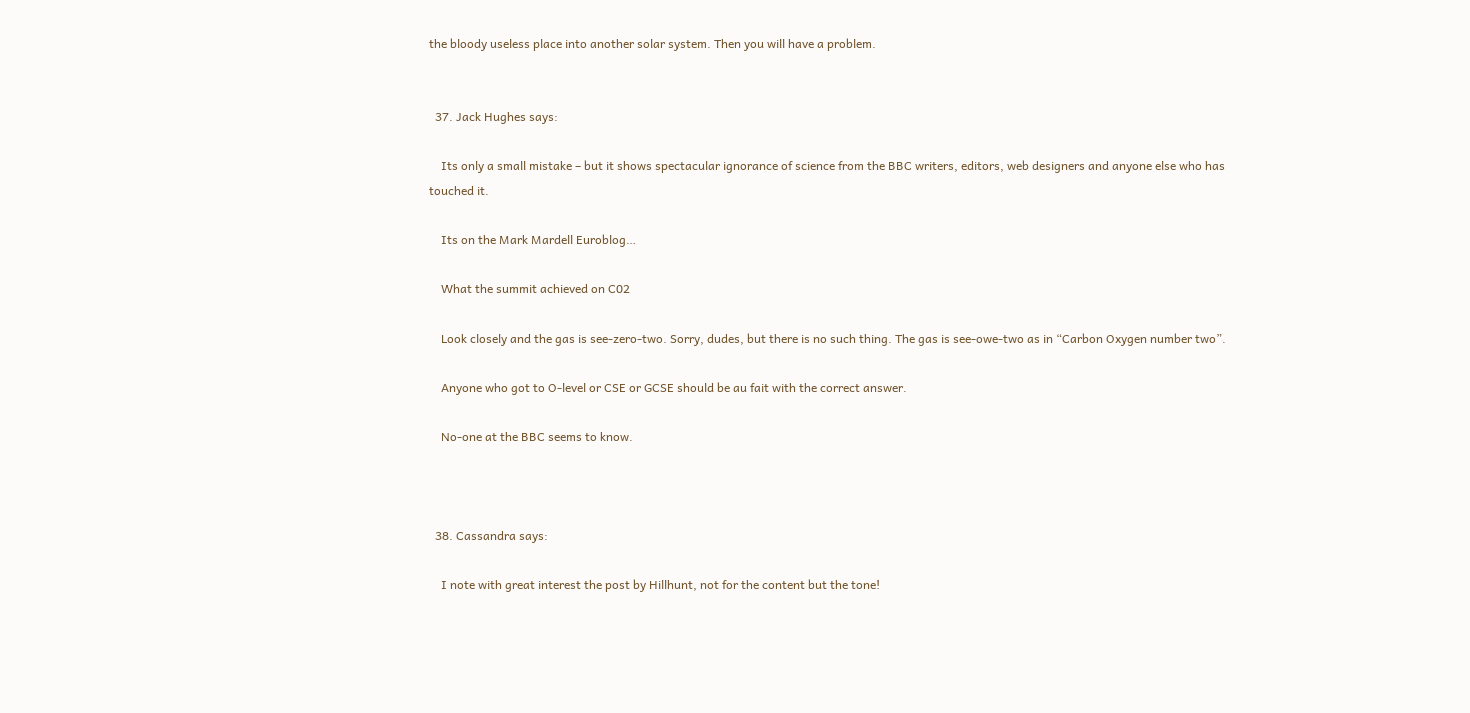the bloody useless place into another solar system. Then you will have a problem.


  37. Jack Hughes says:

    Its only a small mistake – but it shows spectacular ignorance of science from the BBC writers, editors, web designers and anyone else who has touched it.

    Its on the Mark Mardell Euroblog…

    What the summit achieved on C02

    Look closely and the gas is see-zero-two. Sorry, dudes, but there is no such thing. The gas is see-owe-two as in “Carbon Oxygen number two”.

    Anyone who got to O-level or CSE or GCSE should be au fait with the correct answer.

    No-one at the BBC seems to know.



  38. Cassandra says:

    I note with great interest the post by Hillhunt, not for the content but the tone!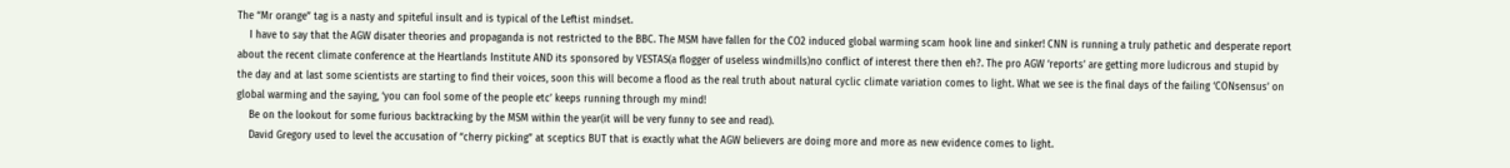The “Mr orange” tag is a nasty and spiteful insult and is typical of the Leftist mindset.
    I have to say that the AGW disater theories and propaganda is not restricted to the BBC. The MSM have fallen for the CO2 induced global warming scam hook line and sinker! CNN is running a truly pathetic and desperate report about the recent climate conference at the Heartlands Institute AND its sponsored by VESTAS(a flogger of useless windmills)no conflict of interest there then eh?. The pro AGW ‘reports’ are getting more ludicrous and stupid by the day and at last some scientists are starting to find their voices, soon this will become a flood as the real truth about natural cyclic climate variation comes to light. What we see is the final days of the failing ‘CONsensus’ on global warming and the saying, ‘you can fool some of the people etc’ keeps running through my mind!
    Be on the lookout for some furious backtracking by the MSM within the year(it will be very funny to see and read).
    David Gregory used to level the accusation of “cherry picking” at sceptics BUT that is exactly what the AGW believers are doing more and more as new evidence comes to light.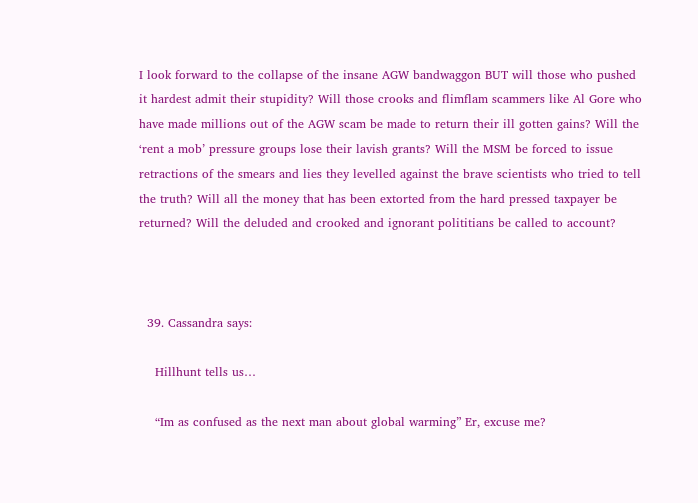I look forward to the collapse of the insane AGW bandwaggon BUT will those who pushed it hardest admit their stupidity? Will those crooks and flimflam scammers like Al Gore who have made millions out of the AGW scam be made to return their ill gotten gains? Will the ‘rent a mob’ pressure groups lose their lavish grants? Will the MSM be forced to issue retractions of the smears and lies they levelled against the brave scientists who tried to tell the truth? Will all the money that has been extorted from the hard pressed taxpayer be returned? Will the deluded and crooked and ignorant polititians be called to account?



  39. Cassandra says:

    Hillhunt tells us…

    “Im as confused as the next man about global warming” Er, excuse me?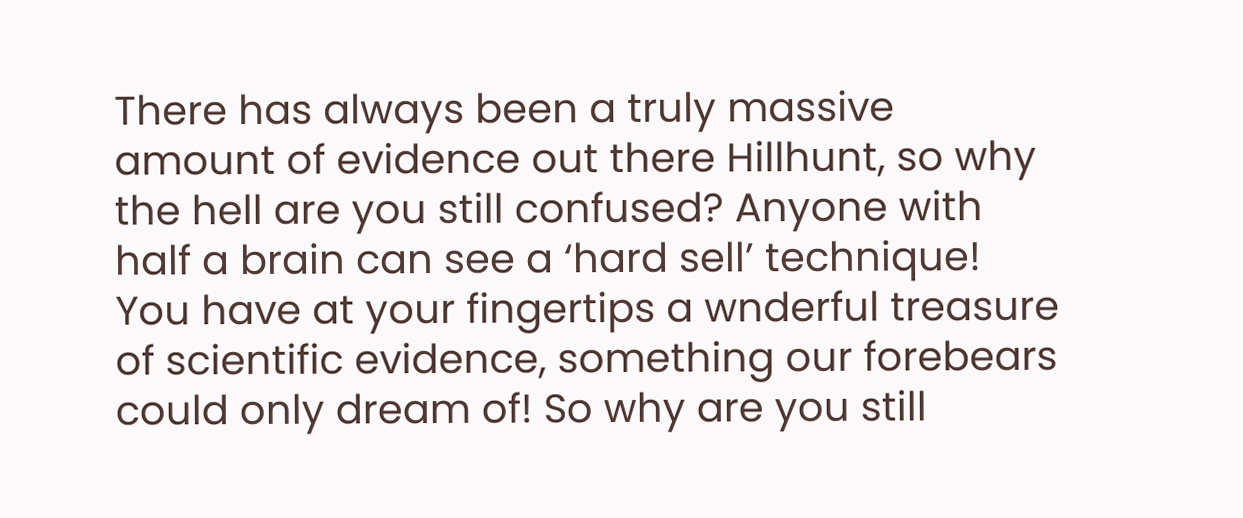There has always been a truly massive amount of evidence out there Hillhunt, so why the hell are you still confused? Anyone with half a brain can see a ‘hard sell’ technique! You have at your fingertips a wnderful treasure of scientific evidence, something our forebears could only dream of! So why are you still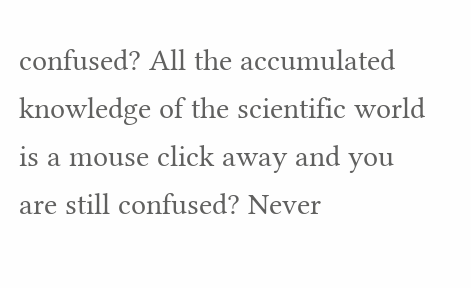confused? All the accumulated knowledge of the scientific world is a mouse click away and you are still confused? Never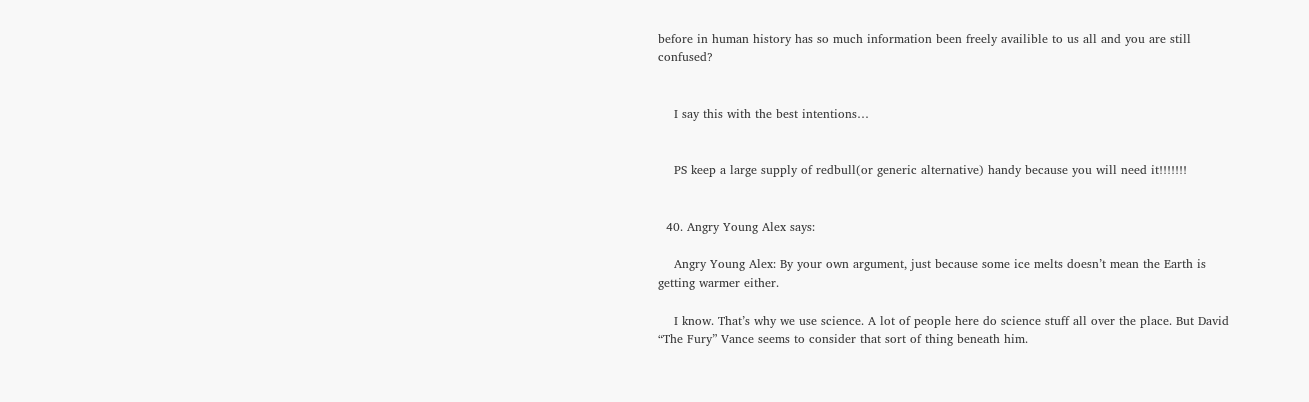before in human history has so much information been freely availible to us all and you are still confused?


    I say this with the best intentions…


    PS keep a large supply of redbull(or generic alternative) handy because you will need it!!!!!!!


  40. Angry Young Alex says:

    Angry Young Alex: By your own argument, just because some ice melts doesn’t mean the Earth is getting warmer either.

    I know. That’s why we use science. A lot of people here do science stuff all over the place. But David “The Fury” Vance seems to consider that sort of thing beneath him.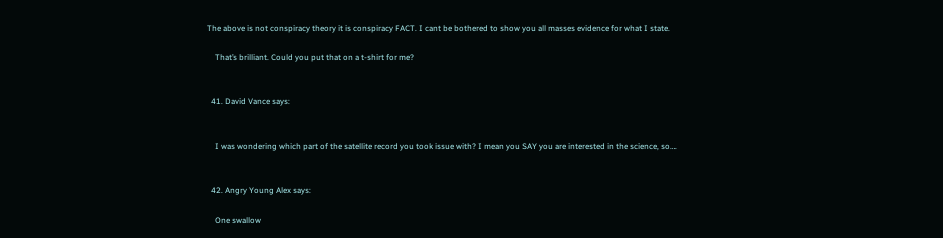The above is not conspiracy theory it is conspiracy FACT. I cant be bothered to show you all masses evidence for what I state.

    That’s brilliant. Could you put that on a t-shirt for me?


  41. David Vance says:


    I was wondering which part of the satellite record you took issue with? I mean you SAY you are interested in the science, so….


  42. Angry Young Alex says:

    One swallow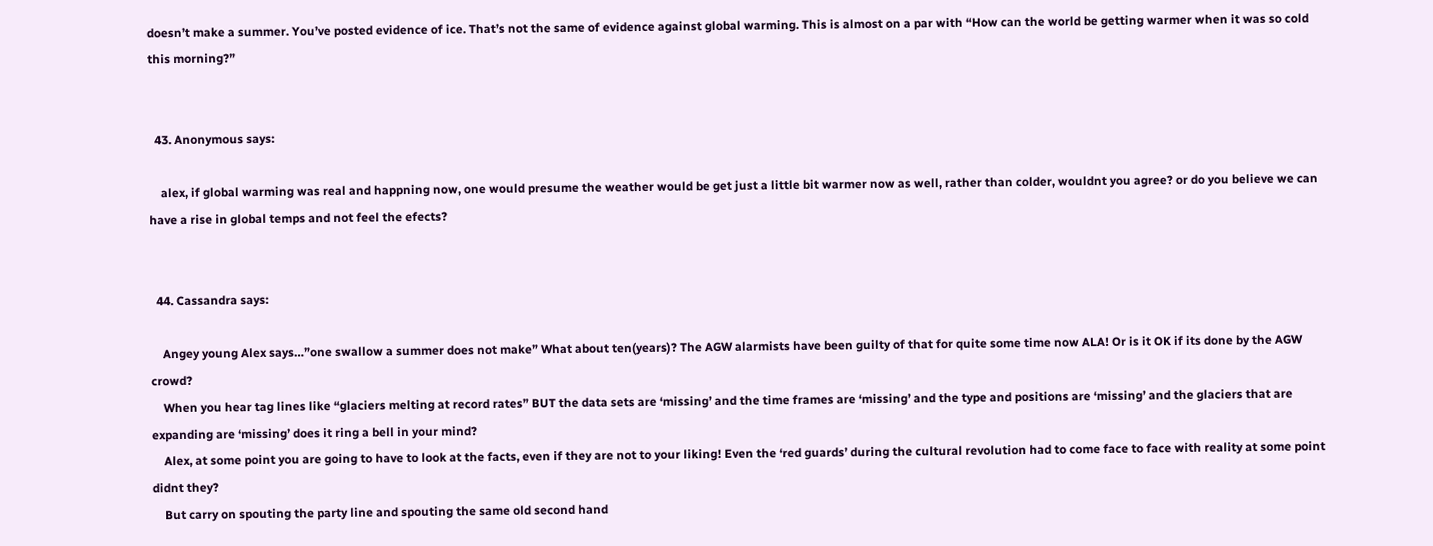doesn’t make a summer. You’ve posted evidence of ice. That’s not the same of evidence against global warming. This is almost on a par with “How can the world be getting warmer when it was so cold this morning?”


  43. Anonymous says:

    alex, if global warming was real and happning now, one would presume the weather would be get just a little bit warmer now as well, rather than colder, wouldnt you agree? or do you believe we can have a rise in global temps and not feel the efects?


  44. Cassandra says:

    Angey young Alex says…”one swallow a summer does not make” What about ten(years)? The AGW alarmists have been guilty of that for quite some time now ALA! Or is it OK if its done by the AGW crowd?
    When you hear tag lines like “glaciers melting at record rates” BUT the data sets are ‘missing’ and the time frames are ‘missing’ and the type and positions are ‘missing’ and the glaciers that are expanding are ‘missing’ does it ring a bell in your mind?
    Alex, at some point you are going to have to look at the facts, even if they are not to your liking! Even the ‘red guards’ during the cultural revolution had to come face to face with reality at some point didnt they?
    But carry on spouting the party line and spouting the same old second hand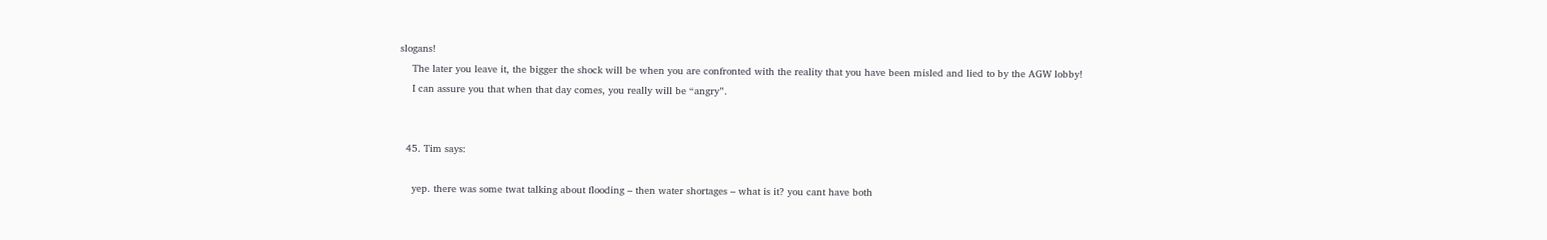slogans!
    The later you leave it, the bigger the shock will be when you are confronted with the reality that you have been misled and lied to by the AGW lobby!
    I can assure you that when that day comes, you really will be “angry”.


  45. Tim says:

    yep. there was some twat talking about flooding – then water shortages – what is it? you cant have both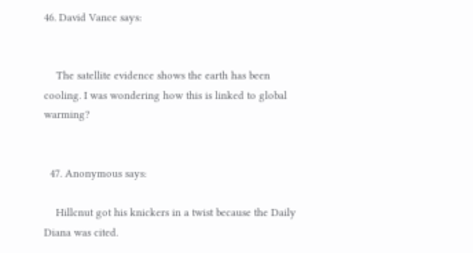46. David Vance says:


    The satellite evidence shows the earth has been cooling. I was wondering how this is linked to global warming?


  47. Anonymous says:

    Hillcnut got his knickers in a twist because the Daily Diana was cited.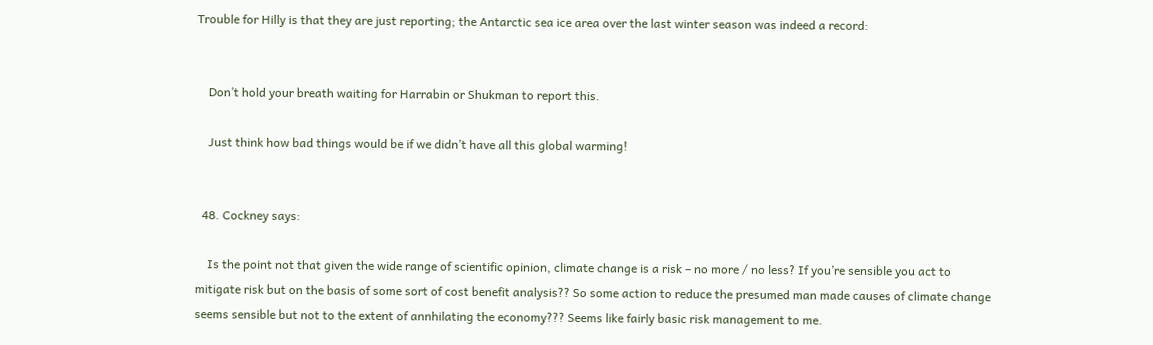Trouble for Hilly is that they are just reporting; the Antarctic sea ice area over the last winter season was indeed a record:


    Don’t hold your breath waiting for Harrabin or Shukman to report this.

    Just think how bad things would be if we didn’t have all this global warming!


  48. Cockney says:

    Is the point not that given the wide range of scientific opinion, climate change is a risk – no more / no less? If you’re sensible you act to mitigate risk but on the basis of some sort of cost benefit analysis?? So some action to reduce the presumed man made causes of climate change seems sensible but not to the extent of annhilating the economy??? Seems like fairly basic risk management to me.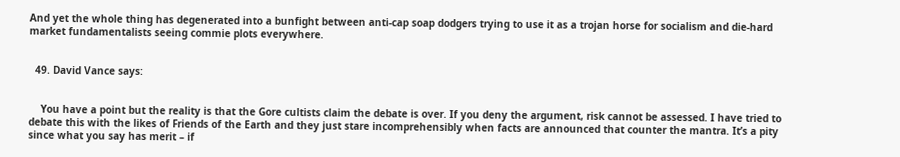And yet the whole thing has degenerated into a bunfight between anti-cap soap dodgers trying to use it as a trojan horse for socialism and die-hard market fundamentalists seeing commie plots everywhere.


  49. David Vance says:


    You have a point but the reality is that the Gore cultists claim the debate is over. If you deny the argument, risk cannot be assessed. I have tried to debate this with the likes of Friends of the Earth and they just stare incomprehensibly when facts are announced that counter the mantra. It’s a pity since what you say has merit – if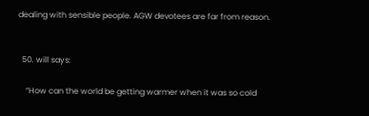dealing with sensible people. AGW devotees are far from reason.


  50. will says:

    “How can the world be getting warmer when it was so cold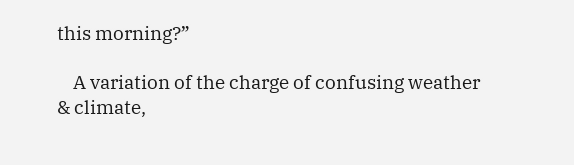this morning?”

    A variation of the charge of confusing weather & climate,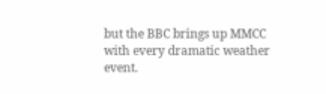but the BBC brings up MMCC with every dramatic weather event.